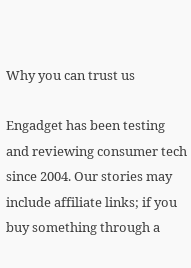Why you can trust us

Engadget has been testing and reviewing consumer tech since 2004. Our stories may include affiliate links; if you buy something through a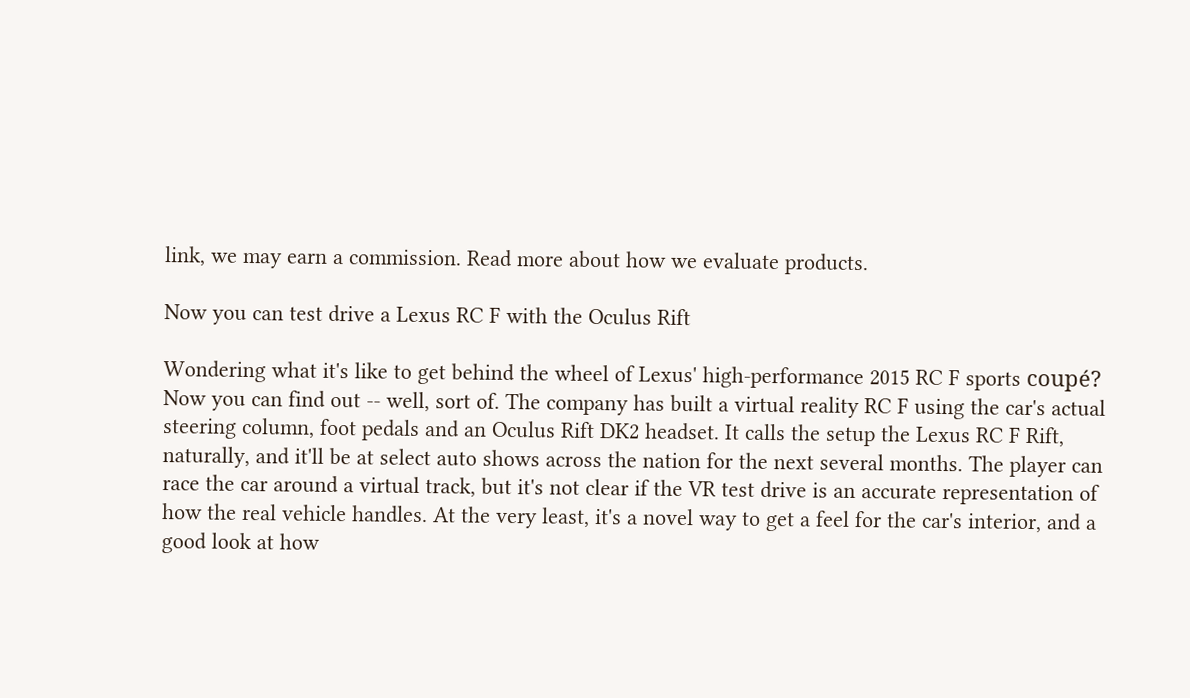link, we may earn a commission. Read more about how we evaluate products.

Now you can test drive a Lexus RC F with the Oculus Rift

Wondering what it's like to get behind the wheel of Lexus' high-performance 2015 RC F sports coupé? Now you can find out -- well, sort of. The company has built a virtual reality RC F using the car's actual steering column, foot pedals and an Oculus Rift DK2 headset. It calls the setup the Lexus RC F Rift, naturally, and it'll be at select auto shows across the nation for the next several months. The player can race the car around a virtual track, but it's not clear if the VR test drive is an accurate representation of how the real vehicle handles. At the very least, it's a novel way to get a feel for the car's interior, and a good look at how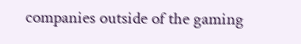companies outside of the gaming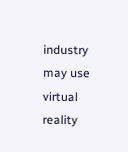industry may use virtual reality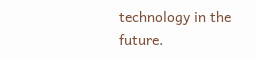technology in the future.